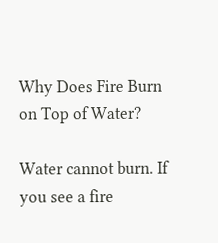Why Does Fire Burn on Top of Water?

Water cannot burn. If you see a fire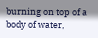burning on top of a body of water,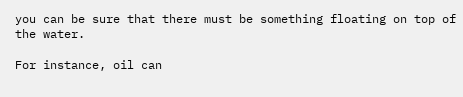you can be sure that there must be something floating on top of the water.

For instance, oil can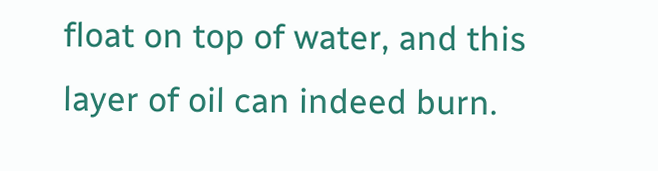float on top of water, and this layer of oil can indeed burn.